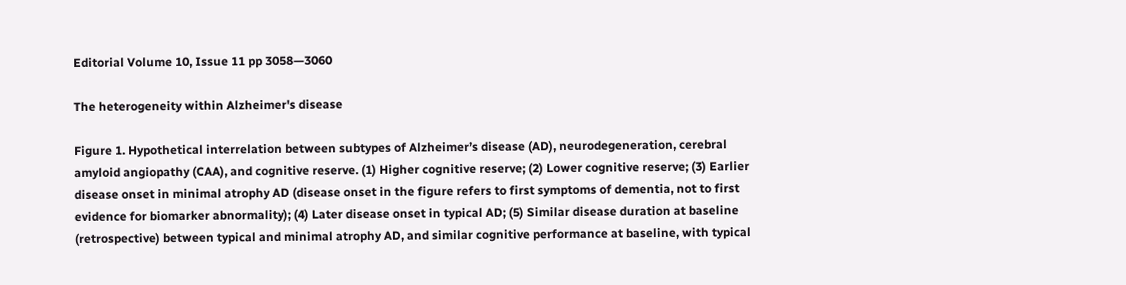Editorial Volume 10, Issue 11 pp 3058—3060

The heterogeneity within Alzheimer's disease

Figure 1. Hypothetical interrelation between subtypes of Alzheimer’s disease (AD), neurodegeneration, cerebral amyloid angiopathy (CAA), and cognitive reserve. (1) Higher cognitive reserve; (2) Lower cognitive reserve; (3) Earlier disease onset in minimal atrophy AD (disease onset in the figure refers to first symptoms of dementia, not to first evidence for biomarker abnormality); (4) Later disease onset in typical AD; (5) Similar disease duration at baseline (retrospective) between typical and minimal atrophy AD, and similar cognitive performance at baseline, with typical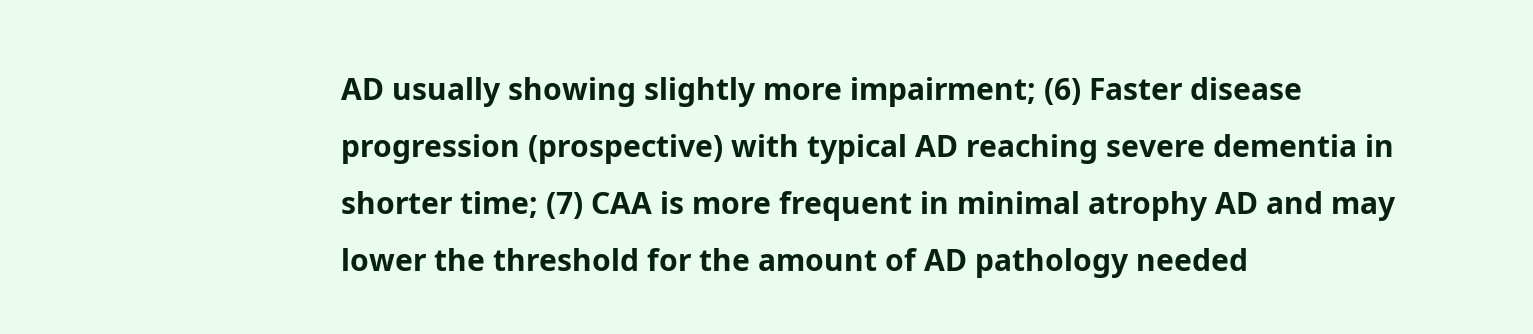AD usually showing slightly more impairment; (6) Faster disease progression (prospective) with typical AD reaching severe dementia in shorter time; (7) CAA is more frequent in minimal atrophy AD and may lower the threshold for the amount of AD pathology needed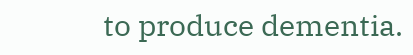to produce dementia.